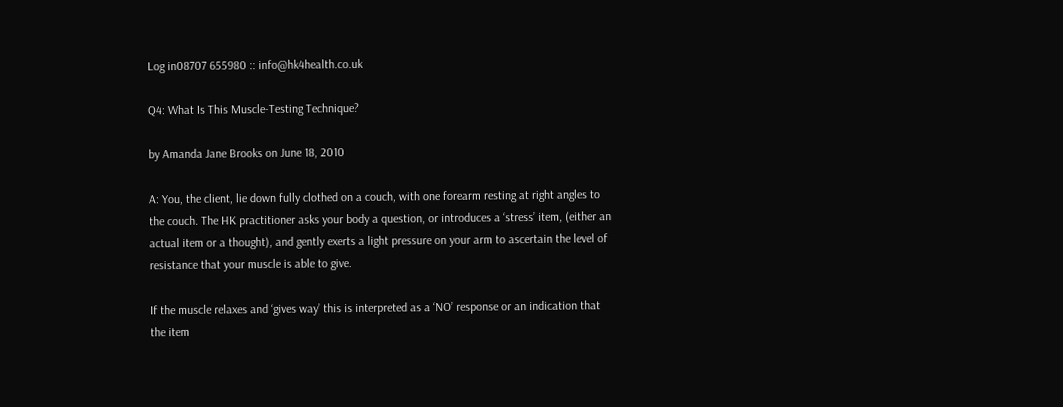Log in08707 655980 :: info@hk4health.co.uk

Q4: What Is This Muscle-Testing Technique?

by Amanda Jane Brooks on June 18, 2010

A: You, the client, lie down fully clothed on a couch, with one forearm resting at right angles to the couch. The HK practitioner asks your body a question, or introduces a ‘stress’ item, (either an actual item or a thought), and gently exerts a light pressure on your arm to ascertain the level of resistance that your muscle is able to give.

If the muscle relaxes and ‘gives way’ this is interpreted as a ‘NO’ response or an indication that the item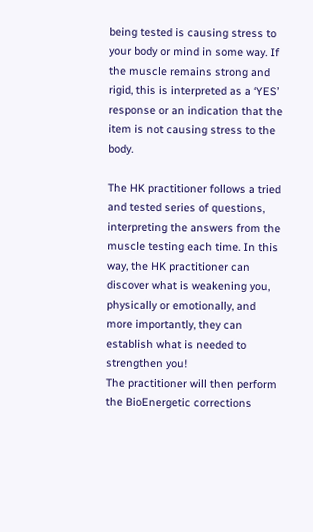being tested is causing stress to your body or mind in some way. If the muscle remains strong and rigid, this is interpreted as a ‘YES’ response or an indication that the item is not causing stress to the body.

The HK practitioner follows a tried and tested series of questions, interpreting the answers from the muscle testing each time. In this way, the HK practitioner can discover what is weakening you, physically or emotionally, and more importantly, they can establish what is needed to strengthen you!
The practitioner will then perform the BioEnergetic corrections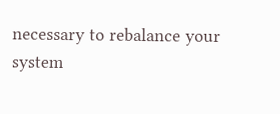necessary to rebalance your system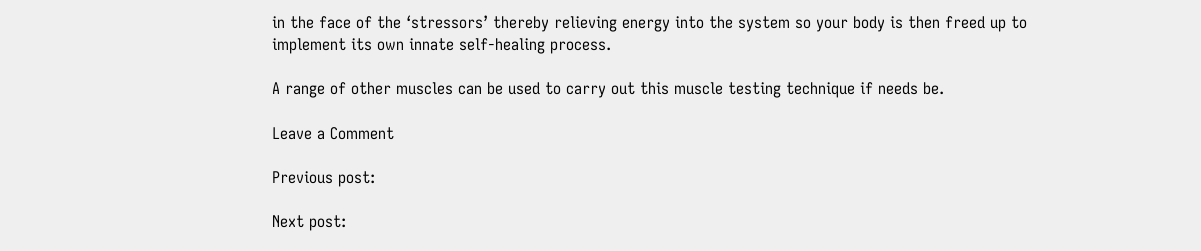in the face of the ‘stressors’ thereby relieving energy into the system so your body is then freed up to implement its own innate self-healing process.

A range of other muscles can be used to carry out this muscle testing technique if needs be.

Leave a Comment

Previous post:

Next post: